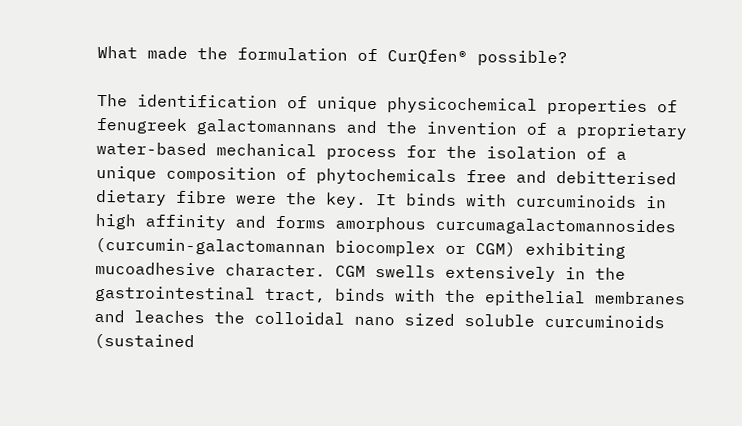What made the formulation of CurQfen® possible?

The identification of unique physicochemical properties of fenugreek galactomannans and the invention of a proprietary water-based mechanical process for the isolation of a unique composition of phytochemicals free and debitterised dietary fibre were the key. It binds with curcuminoids in high affinity and forms amorphous curcumagalactomannosides (curcumin-galactomannan biocomplex or CGM) exhibiting mucoadhesive character. CGM swells extensively in the gastrointestinal tract, binds with the epithelial membranes and leaches the colloidal nano sized soluble curcuminoids (sustained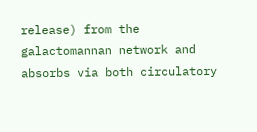release) from the galactomannan network and absorbs via both circulatory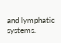and lymphatic systems.